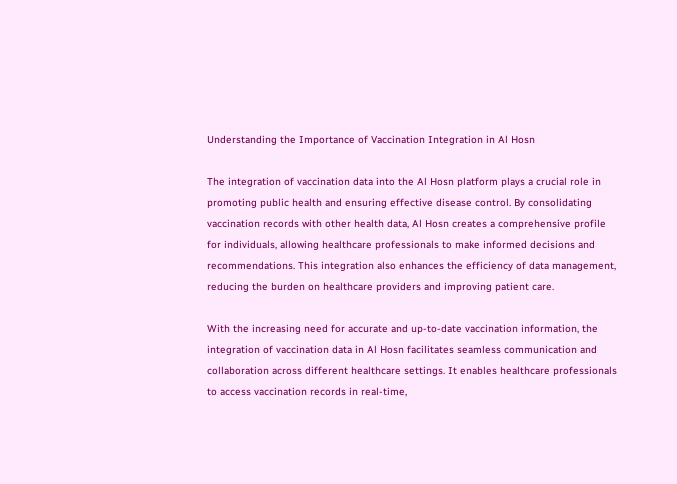Understanding the Importance of Vaccination Integration in Al Hosn

The integration of vaccination data into the Al Hosn platform plays a crucial role in promoting public health and ensuring effective disease control. By consolidating vaccination records with other health data, Al Hosn creates a comprehensive profile for individuals, allowing healthcare professionals to make informed decisions and recommendations. This integration also enhances the efficiency of data management, reducing the burden on healthcare providers and improving patient care.

With the increasing need for accurate and up-to-date vaccination information, the integration of vaccination data in Al Hosn facilitates seamless communication and collaboration across different healthcare settings. It enables healthcare professionals to access vaccination records in real-time,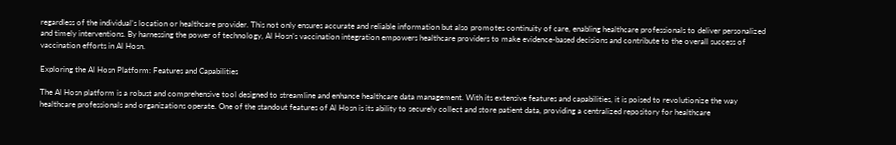regardless of the individual’s location or healthcare provider. This not only ensures accurate and reliable information but also promotes continuity of care, enabling healthcare professionals to deliver personalized and timely interventions. By harnessing the power of technology, Al Hosn’s vaccination integration empowers healthcare providers to make evidence-based decisions and contribute to the overall success of vaccination efforts in Al Hosn.

Exploring the Al Hosn Platform: Features and Capabilities

The Al Hosn platform is a robust and comprehensive tool designed to streamline and enhance healthcare data management. With its extensive features and capabilities, it is poised to revolutionize the way healthcare professionals and organizations operate. One of the standout features of Al Hosn is its ability to securely collect and store patient data, providing a centralized repository for healthcare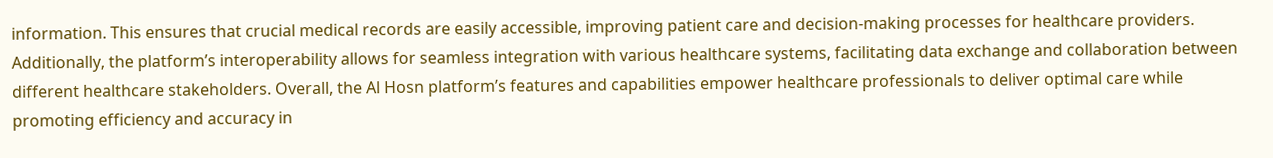information. This ensures that crucial medical records are easily accessible, improving patient care and decision-making processes for healthcare providers. Additionally, the platform’s interoperability allows for seamless integration with various healthcare systems, facilitating data exchange and collaboration between different healthcare stakeholders. Overall, the Al Hosn platform’s features and capabilities empower healthcare professionals to deliver optimal care while promoting efficiency and accuracy in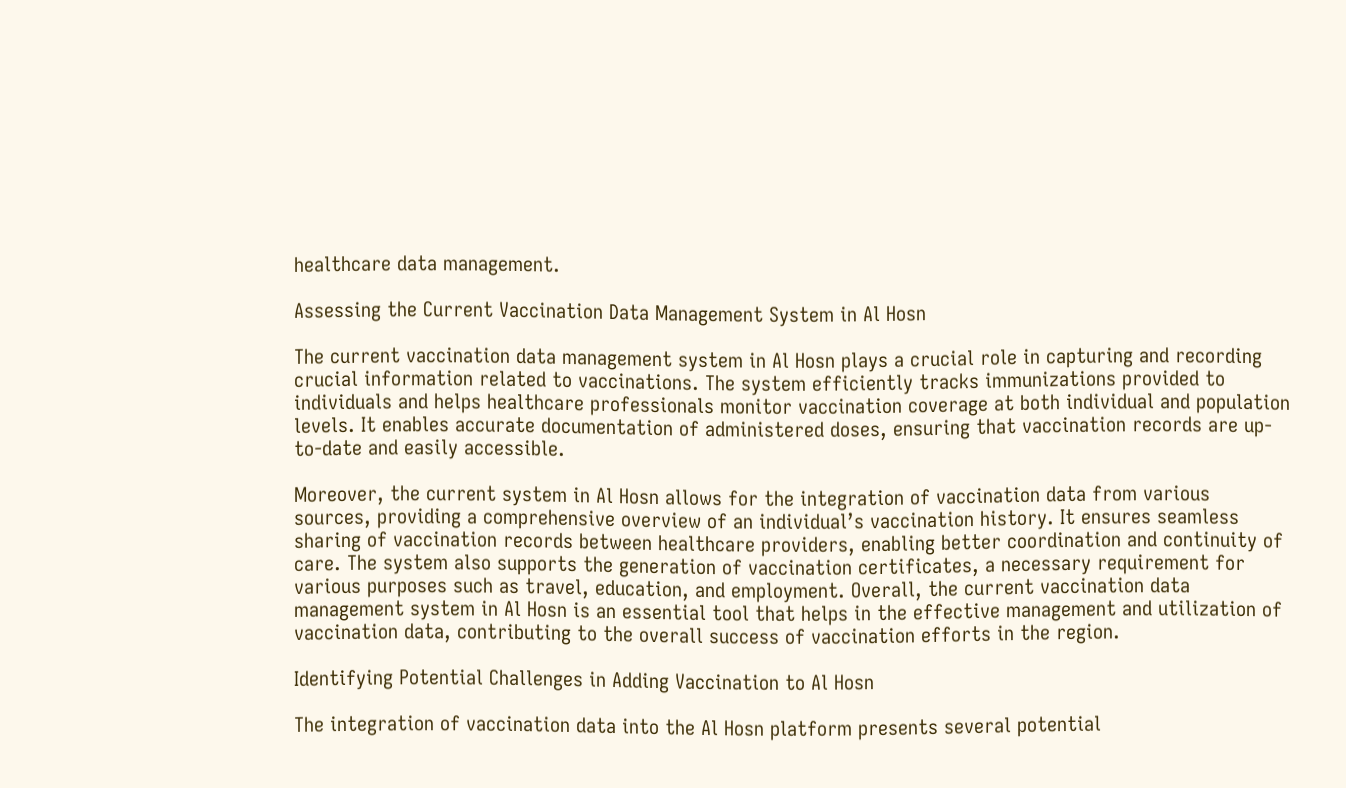healthcare data management.

Assessing the Current Vaccination Data Management System in Al Hosn

The current vaccination data management system in Al Hosn plays a crucial role in capturing and recording crucial information related to vaccinations. The system efficiently tracks immunizations provided to individuals and helps healthcare professionals monitor vaccination coverage at both individual and population levels. It enables accurate documentation of administered doses, ensuring that vaccination records are up-to-date and easily accessible.

Moreover, the current system in Al Hosn allows for the integration of vaccination data from various sources, providing a comprehensive overview of an individual’s vaccination history. It ensures seamless sharing of vaccination records between healthcare providers, enabling better coordination and continuity of care. The system also supports the generation of vaccination certificates, a necessary requirement for various purposes such as travel, education, and employment. Overall, the current vaccination data management system in Al Hosn is an essential tool that helps in the effective management and utilization of vaccination data, contributing to the overall success of vaccination efforts in the region.

Identifying Potential Challenges in Adding Vaccination to Al Hosn

The integration of vaccination data into the Al Hosn platform presents several potential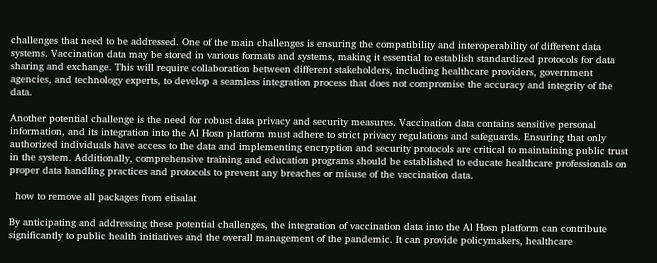challenges that need to be addressed. One of the main challenges is ensuring the compatibility and interoperability of different data systems. Vaccination data may be stored in various formats and systems, making it essential to establish standardized protocols for data sharing and exchange. This will require collaboration between different stakeholders, including healthcare providers, government agencies, and technology experts, to develop a seamless integration process that does not compromise the accuracy and integrity of the data.

Another potential challenge is the need for robust data privacy and security measures. Vaccination data contains sensitive personal information, and its integration into the Al Hosn platform must adhere to strict privacy regulations and safeguards. Ensuring that only authorized individuals have access to the data and implementing encryption and security protocols are critical to maintaining public trust in the system. Additionally, comprehensive training and education programs should be established to educate healthcare professionals on proper data handling practices and protocols to prevent any breaches or misuse of the vaccination data.

  how to remove all packages from etisalat

By anticipating and addressing these potential challenges, the integration of vaccination data into the Al Hosn platform can contribute significantly to public health initiatives and the overall management of the pandemic. It can provide policymakers, healthcare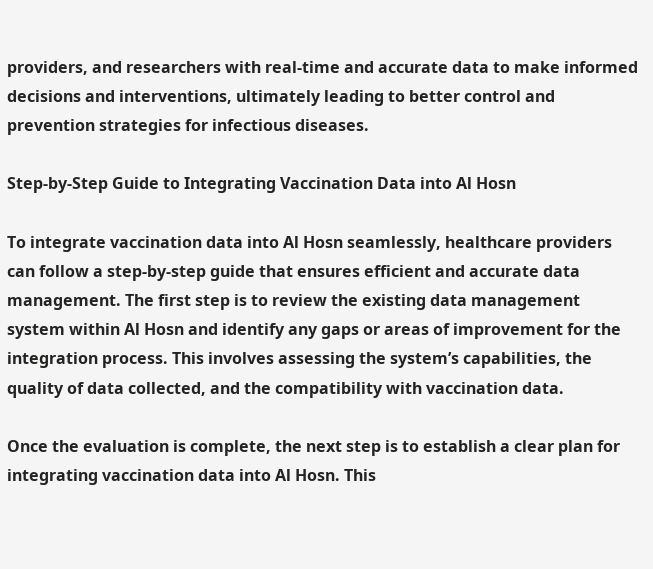providers, and researchers with real-time and accurate data to make informed decisions and interventions, ultimately leading to better control and prevention strategies for infectious diseases.

Step-by-Step Guide to Integrating Vaccination Data into Al Hosn

To integrate vaccination data into Al Hosn seamlessly, healthcare providers can follow a step-by-step guide that ensures efficient and accurate data management. The first step is to review the existing data management system within Al Hosn and identify any gaps or areas of improvement for the integration process. This involves assessing the system’s capabilities, the quality of data collected, and the compatibility with vaccination data.

Once the evaluation is complete, the next step is to establish a clear plan for integrating vaccination data into Al Hosn. This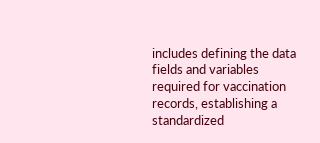includes defining the data fields and variables required for vaccination records, establishing a standardized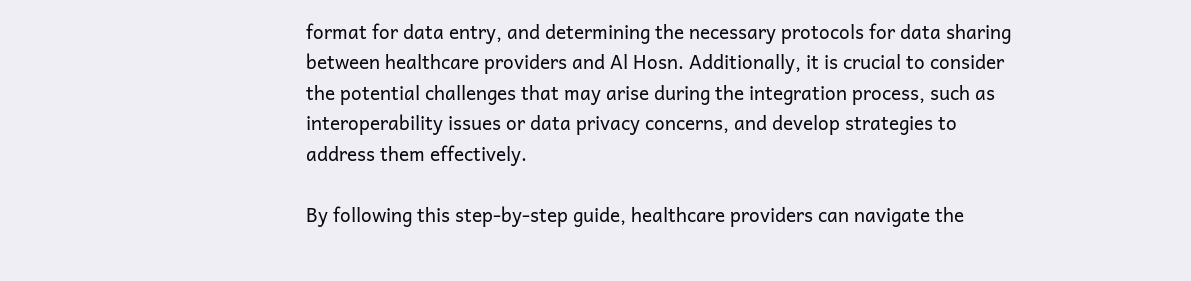format for data entry, and determining the necessary protocols for data sharing between healthcare providers and Al Hosn. Additionally, it is crucial to consider the potential challenges that may arise during the integration process, such as interoperability issues or data privacy concerns, and develop strategies to address them effectively.

By following this step-by-step guide, healthcare providers can navigate the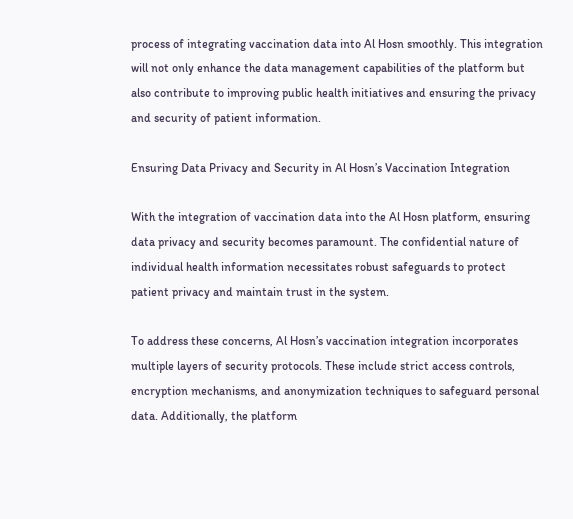process of integrating vaccination data into Al Hosn smoothly. This integration will not only enhance the data management capabilities of the platform but also contribute to improving public health initiatives and ensuring the privacy and security of patient information.

Ensuring Data Privacy and Security in Al Hosn’s Vaccination Integration

With the integration of vaccination data into the Al Hosn platform, ensuring data privacy and security becomes paramount. The confidential nature of individual health information necessitates robust safeguards to protect patient privacy and maintain trust in the system.

To address these concerns, Al Hosn’s vaccination integration incorporates multiple layers of security protocols. These include strict access controls, encryption mechanisms, and anonymization techniques to safeguard personal data. Additionally, the platform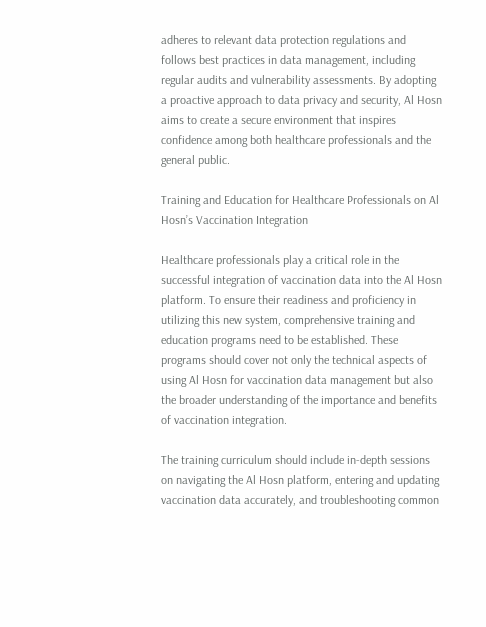adheres to relevant data protection regulations and follows best practices in data management, including regular audits and vulnerability assessments. By adopting a proactive approach to data privacy and security, Al Hosn aims to create a secure environment that inspires confidence among both healthcare professionals and the general public.

Training and Education for Healthcare Professionals on Al Hosn’s Vaccination Integration

Healthcare professionals play a critical role in the successful integration of vaccination data into the Al Hosn platform. To ensure their readiness and proficiency in utilizing this new system, comprehensive training and education programs need to be established. These programs should cover not only the technical aspects of using Al Hosn for vaccination data management but also the broader understanding of the importance and benefits of vaccination integration.

The training curriculum should include in-depth sessions on navigating the Al Hosn platform, entering and updating vaccination data accurately, and troubleshooting common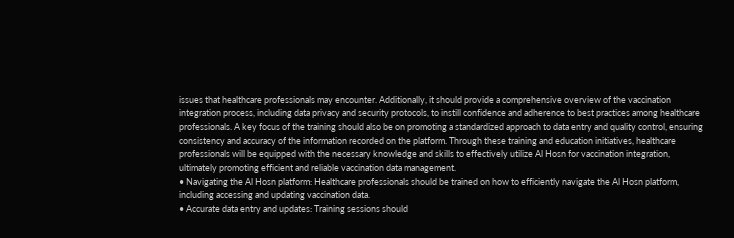issues that healthcare professionals may encounter. Additionally, it should provide a comprehensive overview of the vaccination integration process, including data privacy and security protocols, to instill confidence and adherence to best practices among healthcare professionals. A key focus of the training should also be on promoting a standardized approach to data entry and quality control, ensuring consistency and accuracy of the information recorded on the platform. Through these training and education initiatives, healthcare professionals will be equipped with the necessary knowledge and skills to effectively utilize Al Hosn for vaccination integration, ultimately promoting efficient and reliable vaccination data management.
• Navigating the Al Hosn platform: Healthcare professionals should be trained on how to efficiently navigate the Al Hosn platform, including accessing and updating vaccination data.
• Accurate data entry and updates: Training sessions should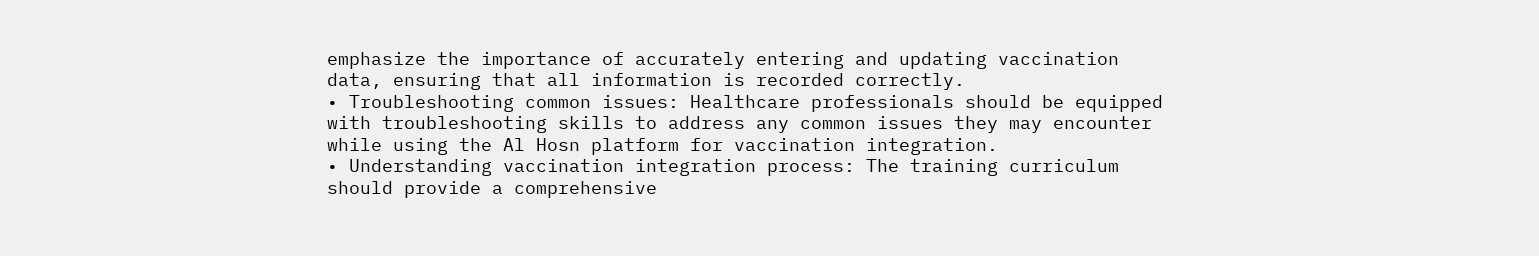emphasize the importance of accurately entering and updating vaccination data, ensuring that all information is recorded correctly.
• Troubleshooting common issues: Healthcare professionals should be equipped with troubleshooting skills to address any common issues they may encounter while using the Al Hosn platform for vaccination integration.
• Understanding vaccination integration process: The training curriculum should provide a comprehensive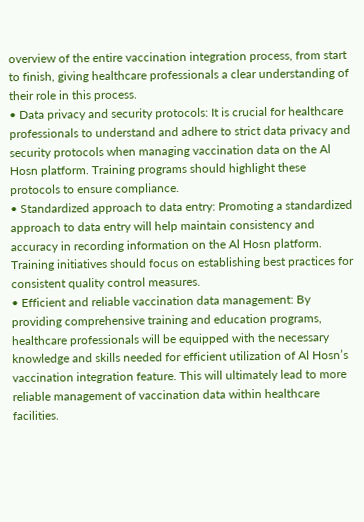overview of the entire vaccination integration process, from start to finish, giving healthcare professionals a clear understanding of their role in this process.
• Data privacy and security protocols: It is crucial for healthcare professionals to understand and adhere to strict data privacy and security protocols when managing vaccination data on the Al Hosn platform. Training programs should highlight these protocols to ensure compliance.
• Standardized approach to data entry: Promoting a standardized approach to data entry will help maintain consistency and accuracy in recording information on the Al Hosn platform. Training initiatives should focus on establishing best practices for consistent quality control measures.
• Efficient and reliable vaccination data management: By providing comprehensive training and education programs, healthcare professionals will be equipped with the necessary knowledge and skills needed for efficient utilization of Al Hosn’s vaccination integration feature. This will ultimately lead to more reliable management of vaccination data within healthcare facilities.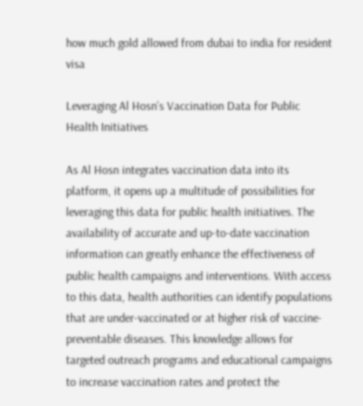how much gold allowed from dubai to india for resident visa

Leveraging Al Hosn’s Vaccination Data for Public Health Initiatives

As Al Hosn integrates vaccination data into its platform, it opens up a multitude of possibilities for leveraging this data for public health initiatives. The availability of accurate and up-to-date vaccination information can greatly enhance the effectiveness of public health campaigns and interventions. With access to this data, health authorities can identify populations that are under-vaccinated or at higher risk of vaccine-preventable diseases. This knowledge allows for targeted outreach programs and educational campaigns to increase vaccination rates and protect the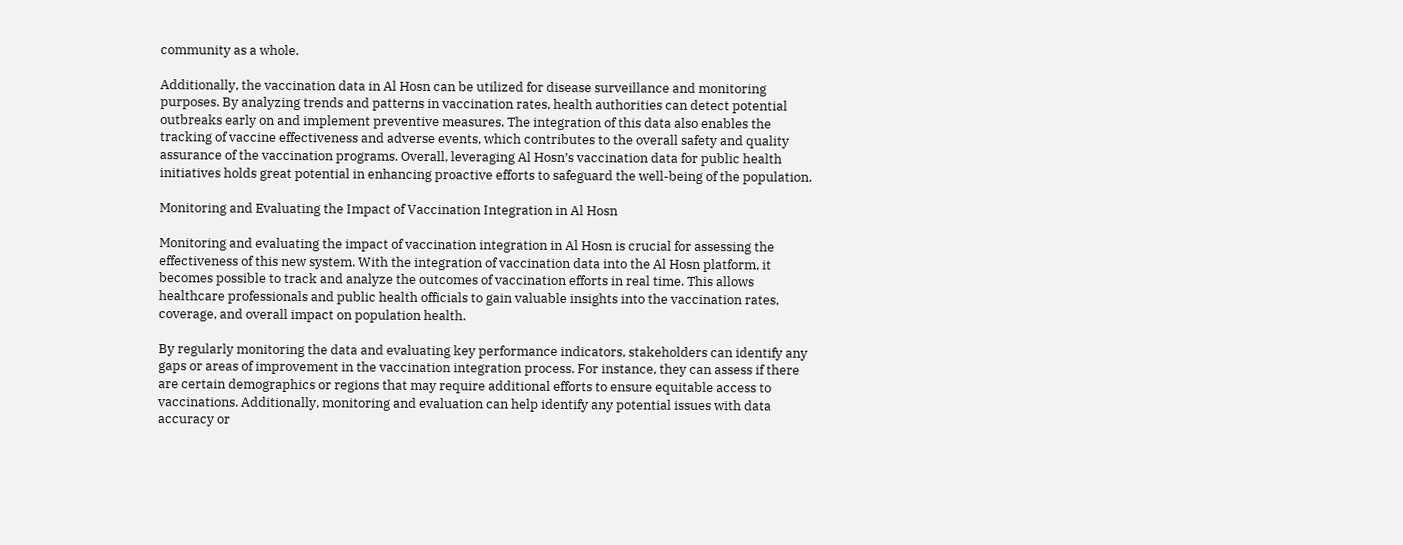community as a whole.

Additionally, the vaccination data in Al Hosn can be utilized for disease surveillance and monitoring purposes. By analyzing trends and patterns in vaccination rates, health authorities can detect potential outbreaks early on and implement preventive measures. The integration of this data also enables the tracking of vaccine effectiveness and adverse events, which contributes to the overall safety and quality assurance of the vaccination programs. Overall, leveraging Al Hosn’s vaccination data for public health initiatives holds great potential in enhancing proactive efforts to safeguard the well-being of the population.

Monitoring and Evaluating the Impact of Vaccination Integration in Al Hosn

Monitoring and evaluating the impact of vaccination integration in Al Hosn is crucial for assessing the effectiveness of this new system. With the integration of vaccination data into the Al Hosn platform, it becomes possible to track and analyze the outcomes of vaccination efforts in real time. This allows healthcare professionals and public health officials to gain valuable insights into the vaccination rates, coverage, and overall impact on population health.

By regularly monitoring the data and evaluating key performance indicators, stakeholders can identify any gaps or areas of improvement in the vaccination integration process. For instance, they can assess if there are certain demographics or regions that may require additional efforts to ensure equitable access to vaccinations. Additionally, monitoring and evaluation can help identify any potential issues with data accuracy or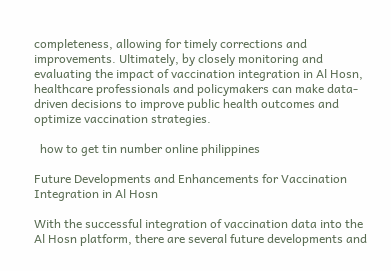completeness, allowing for timely corrections and improvements. Ultimately, by closely monitoring and evaluating the impact of vaccination integration in Al Hosn, healthcare professionals and policymakers can make data-driven decisions to improve public health outcomes and optimize vaccination strategies.

  how to get tin number online philippines

Future Developments and Enhancements for Vaccination Integration in Al Hosn

With the successful integration of vaccination data into the Al Hosn platform, there are several future developments and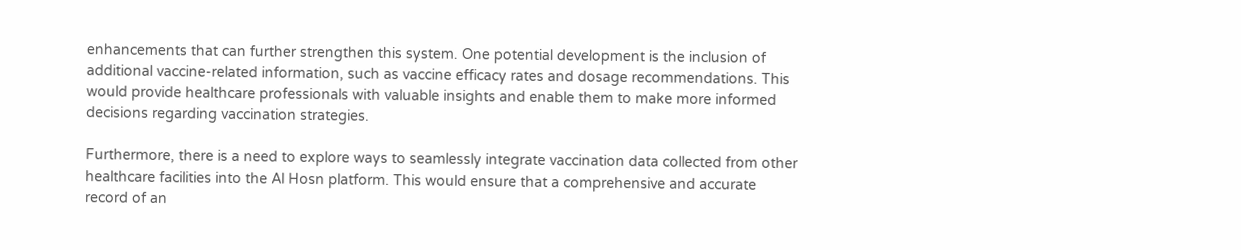enhancements that can further strengthen this system. One potential development is the inclusion of additional vaccine-related information, such as vaccine efficacy rates and dosage recommendations. This would provide healthcare professionals with valuable insights and enable them to make more informed decisions regarding vaccination strategies.

Furthermore, there is a need to explore ways to seamlessly integrate vaccination data collected from other healthcare facilities into the Al Hosn platform. This would ensure that a comprehensive and accurate record of an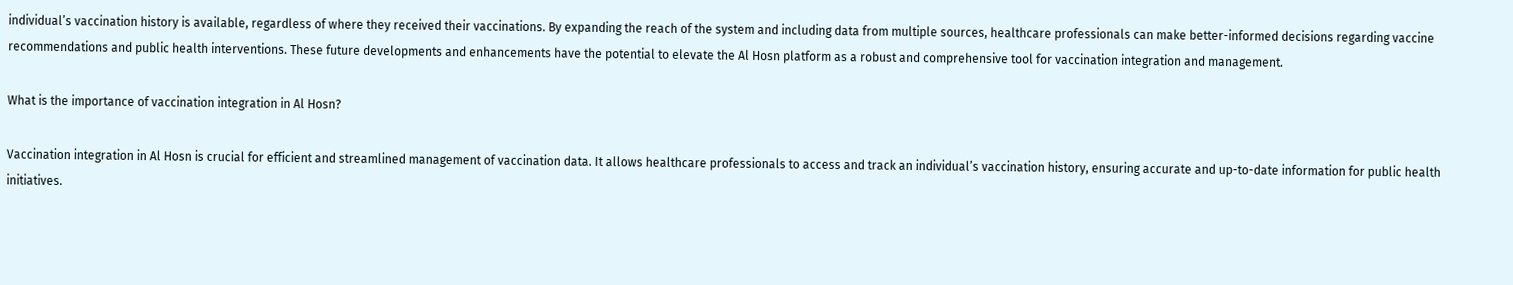individual’s vaccination history is available, regardless of where they received their vaccinations. By expanding the reach of the system and including data from multiple sources, healthcare professionals can make better-informed decisions regarding vaccine recommendations and public health interventions. These future developments and enhancements have the potential to elevate the Al Hosn platform as a robust and comprehensive tool for vaccination integration and management.

What is the importance of vaccination integration in Al Hosn?

Vaccination integration in Al Hosn is crucial for efficient and streamlined management of vaccination data. It allows healthcare professionals to access and track an individual’s vaccination history, ensuring accurate and up-to-date information for public health initiatives.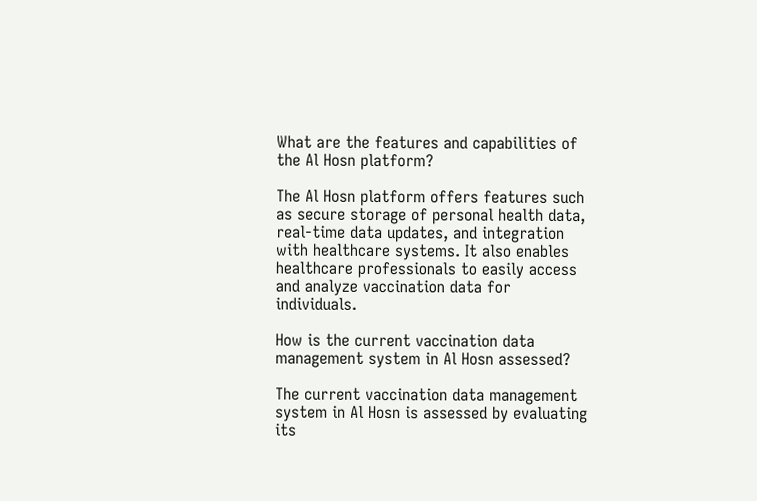What are the features and capabilities of the Al Hosn platform?

The Al Hosn platform offers features such as secure storage of personal health data, real-time data updates, and integration with healthcare systems. It also enables healthcare professionals to easily access and analyze vaccination data for individuals.

How is the current vaccination data management system in Al Hosn assessed?

The current vaccination data management system in Al Hosn is assessed by evaluating its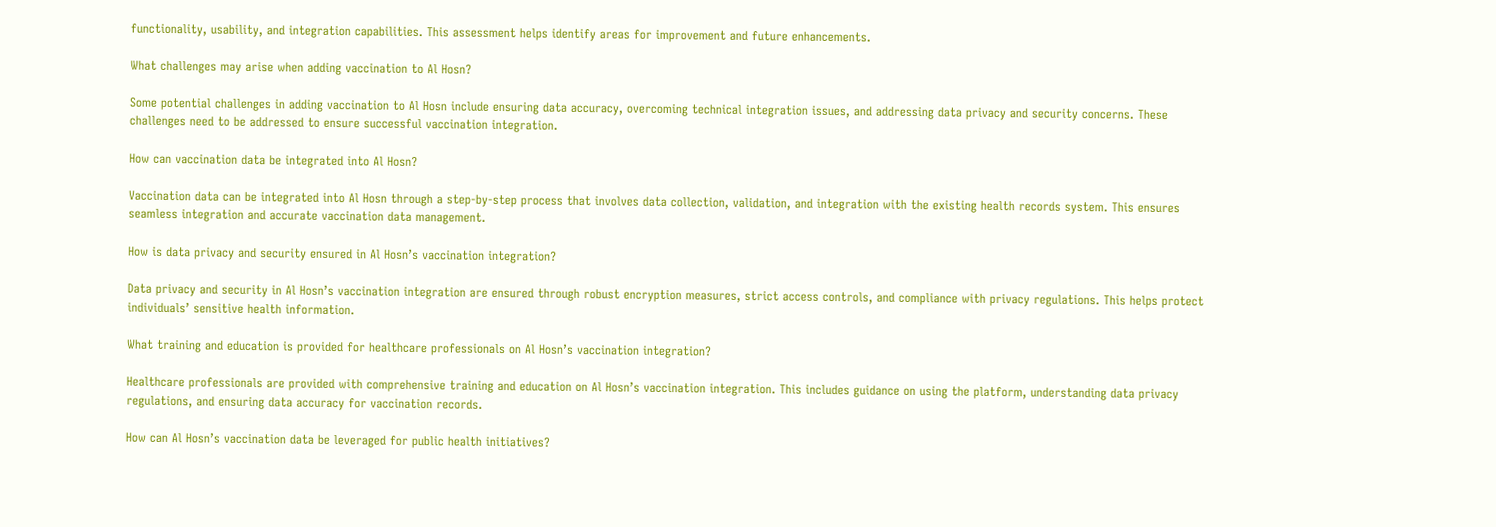functionality, usability, and integration capabilities. This assessment helps identify areas for improvement and future enhancements.

What challenges may arise when adding vaccination to Al Hosn?

Some potential challenges in adding vaccination to Al Hosn include ensuring data accuracy, overcoming technical integration issues, and addressing data privacy and security concerns. These challenges need to be addressed to ensure successful vaccination integration.

How can vaccination data be integrated into Al Hosn?

Vaccination data can be integrated into Al Hosn through a step-by-step process that involves data collection, validation, and integration with the existing health records system. This ensures seamless integration and accurate vaccination data management.

How is data privacy and security ensured in Al Hosn’s vaccination integration?

Data privacy and security in Al Hosn’s vaccination integration are ensured through robust encryption measures, strict access controls, and compliance with privacy regulations. This helps protect individuals’ sensitive health information.

What training and education is provided for healthcare professionals on Al Hosn’s vaccination integration?

Healthcare professionals are provided with comprehensive training and education on Al Hosn’s vaccination integration. This includes guidance on using the platform, understanding data privacy regulations, and ensuring data accuracy for vaccination records.

How can Al Hosn’s vaccination data be leveraged for public health initiatives?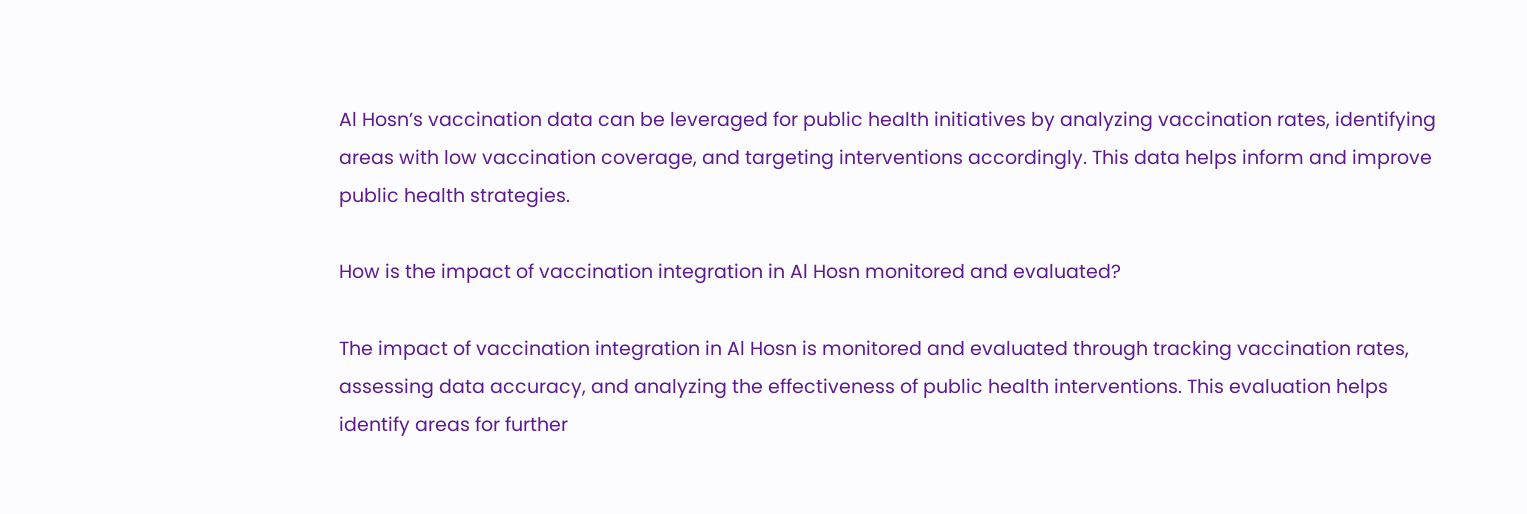Al Hosn’s vaccination data can be leveraged for public health initiatives by analyzing vaccination rates, identifying areas with low vaccination coverage, and targeting interventions accordingly. This data helps inform and improve public health strategies.

How is the impact of vaccination integration in Al Hosn monitored and evaluated?

The impact of vaccination integration in Al Hosn is monitored and evaluated through tracking vaccination rates, assessing data accuracy, and analyzing the effectiveness of public health interventions. This evaluation helps identify areas for further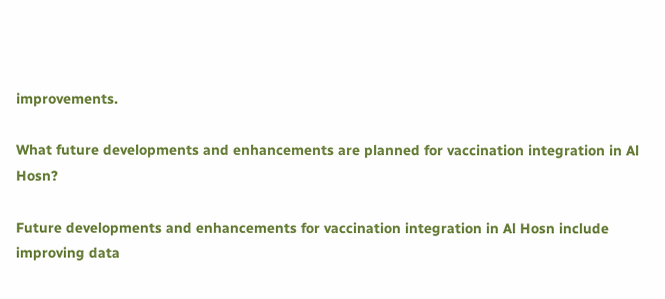improvements.

What future developments and enhancements are planned for vaccination integration in Al Hosn?

Future developments and enhancements for vaccination integration in Al Hosn include improving data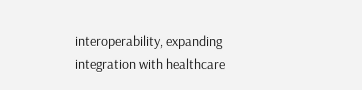interoperability, expanding integration with healthcare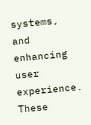systems, and enhancing user experience. These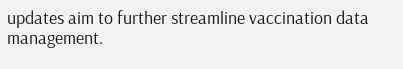updates aim to further streamline vaccination data management.